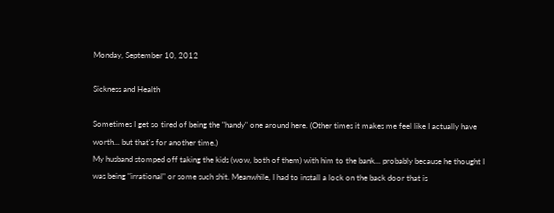Monday, September 10, 2012

Sickness and Health

Sometimes I get so tired of being the "handy" one around here. (Other times it makes me feel like I actually have worth... but that's for another time.)
My husband stomped off taking the kids (wow, both of them) with him to the bank... probably because he thought I was being "irrational" or some such shit. Meanwhile, I had to install a lock on the back door that is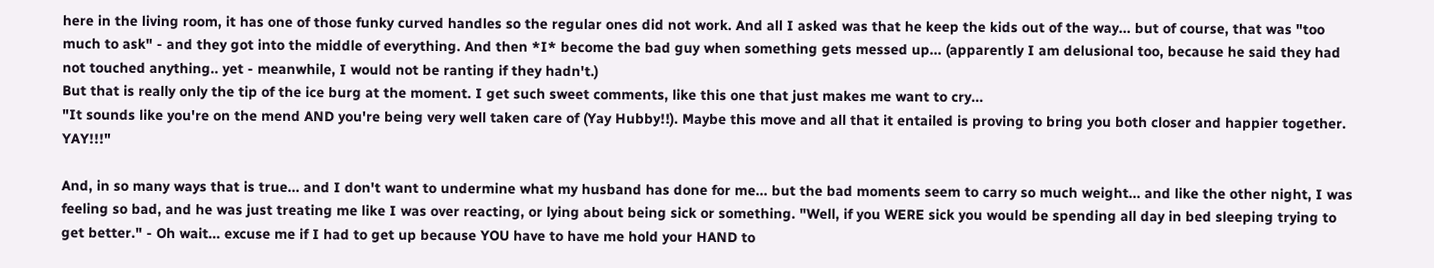here in the living room, it has one of those funky curved handles so the regular ones did not work. And all I asked was that he keep the kids out of the way... but of course, that was "too much to ask" - and they got into the middle of everything. And then *I* become the bad guy when something gets messed up... (apparently I am delusional too, because he said they had not touched anything.. yet - meanwhile, I would not be ranting if they hadn't.)
But that is really only the tip of the ice burg at the moment. I get such sweet comments, like this one that just makes me want to cry...
"It sounds like you're on the mend AND you're being very well taken care of (Yay Hubby!!). Maybe this move and all that it entailed is proving to bring you both closer and happier together. YAY!!!"

And, in so many ways that is true... and I don't want to undermine what my husband has done for me... but the bad moments seem to carry so much weight... and like the other night, I was feeling so bad, and he was just treating me like I was over reacting, or lying about being sick or something. "Well, if you WERE sick you would be spending all day in bed sleeping trying to get better." - Oh wait... excuse me if I had to get up because YOU have to have me hold your HAND to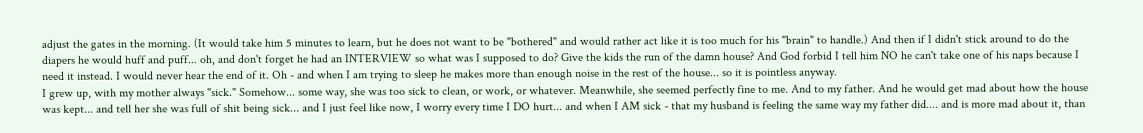adjust the gates in the morning. (It would take him 5 minutes to learn, but he does not want to be "bothered" and would rather act like it is too much for his "brain" to handle.) And then if I didn't stick around to do the diapers he would huff and puff... oh, and don't forget he had an INTERVIEW so what was I supposed to do? Give the kids the run of the damn house? And God forbid I tell him NO he can't take one of his naps because I need it instead. I would never hear the end of it. Oh - and when I am trying to sleep he makes more than enough noise in the rest of the house... so it is pointless anyway.
I grew up, with my mother always "sick." Somehow... some way, she was too sick to clean, or work, or whatever. Meanwhile, she seemed perfectly fine to me. And to my father. And he would get mad about how the house was kept... and tell her she was full of shit being sick... and I just feel like now, I worry every time I DO hurt... and when I AM sick - that my husband is feeling the same way my father did.... and is more mad about it, than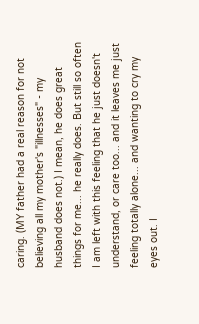caring. (MY father had a real reason for not believing all my mother's "illnesses" - my husband does not.) I mean, he does great things for me... he really does. But still so often I am left with this feeling that he just doesn't understand, or care too... and it leaves me just feeling totally alone... and wanting to cry my eyes out. I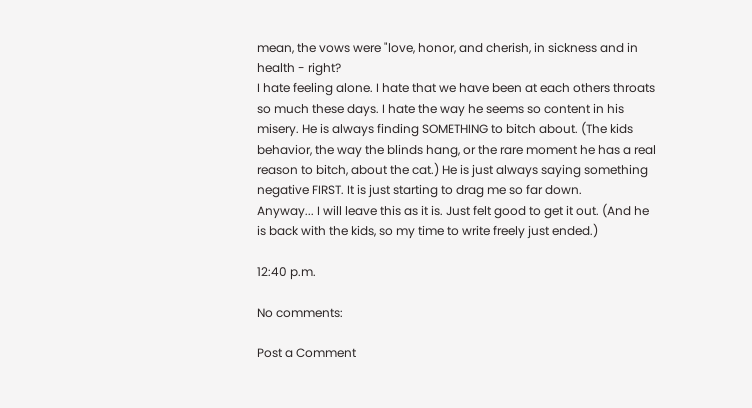mean, the vows were "love, honor, and cherish, in sickness and in health - right?
I hate feeling alone. I hate that we have been at each others throats so much these days. I hate the way he seems so content in his misery. He is always finding SOMETHING to bitch about. (The kids behavior, the way the blinds hang, or the rare moment he has a real reason to bitch, about the cat.) He is just always saying something negative FIRST. It is just starting to drag me so far down.
Anyway... I will leave this as it is. Just felt good to get it out. (And he is back with the kids, so my time to write freely just ended.)

12:40 p.m.

No comments:

Post a Comment